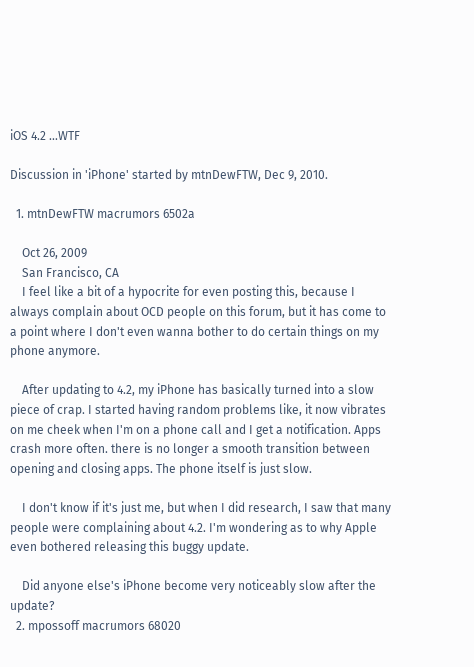iOS 4.2 ...WTF

Discussion in 'iPhone' started by mtnDewFTW, Dec 9, 2010.

  1. mtnDewFTW macrumors 6502a

    Oct 26, 2009
    San Francisco, CA
    I feel like a bit of a hypocrite for even posting this, because I always complain about OCD people on this forum, but it has come to a point where I don't even wanna bother to do certain things on my phone anymore.

    After updating to 4.2, my iPhone has basically turned into a slow piece of crap. I started having random problems like, it now vibrates on me cheek when I'm on a phone call and I get a notification. Apps crash more often. there is no longer a smooth transition between opening and closing apps. The phone itself is just slow.

    I don't know if it's just me, but when I did research, I saw that many people were complaining about 4.2. I'm wondering as to why Apple even bothered releasing this buggy update.

    Did anyone else's iPhone become very noticeably slow after the update?
  2. mpossoff macrumors 68020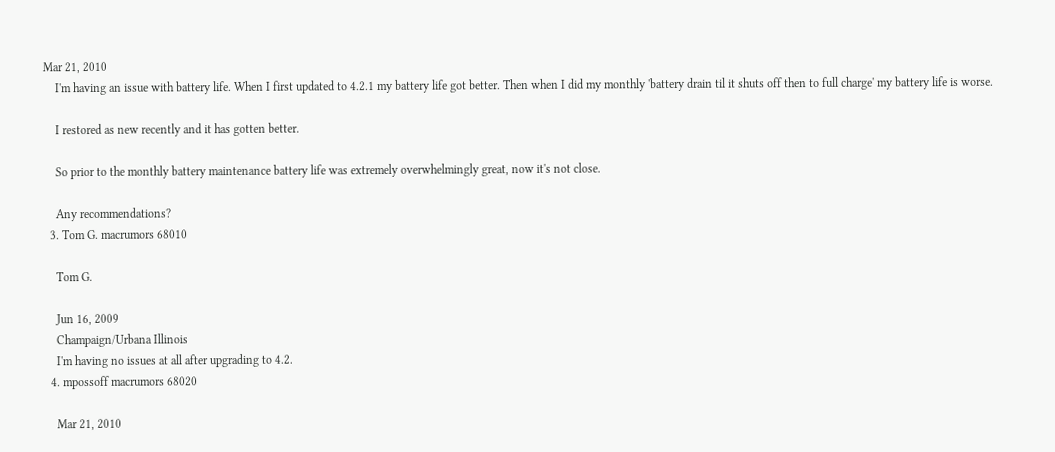Mar 21, 2010
    I'm having an issue with battery life. When I first updated to 4.2.1 my battery life got better. Then when I did my monthly 'battery drain til it shuts off then to full charge' my battery life is worse.

    I restored as new recently and it has gotten better.

    So prior to the monthly battery maintenance battery life was extremely overwhelmingly great, now it's not close.

    Any recommendations?
  3. Tom G. macrumors 68010

    Tom G.

    Jun 16, 2009
    Champaign/Urbana Illinois
    I'm having no issues at all after upgrading to 4.2.
  4. mpossoff macrumors 68020

    Mar 21, 2010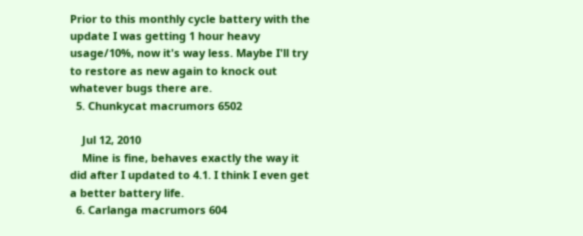Prior to this monthly cycle battery with the update I was getting 1 hour heavy usage/10%, now it's way less. Maybe I'll try to restore as new again to knock out whatever bugs there are.
  5. Chunkycat macrumors 6502

    Jul 12, 2010
    Mine is fine, behaves exactly the way it did after I updated to 4.1. I think I even get a better battery life.
  6. Carlanga macrumors 604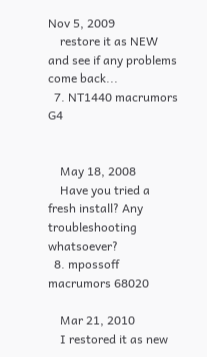Nov 5, 2009
    restore it as NEW and see if any problems come back...
  7. NT1440 macrumors G4


    May 18, 2008
    Have you tried a fresh install? Any troubleshooting whatsoever?
  8. mpossoff macrumors 68020

    Mar 21, 2010
    I restored it as new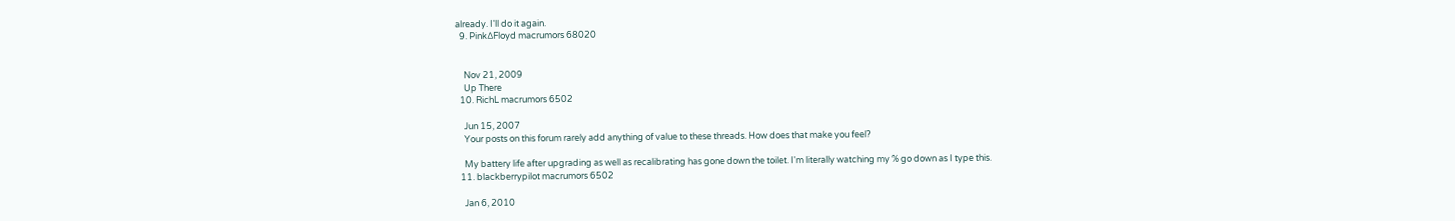already. I'll do it again.
  9. Pink∆Floyd macrumors 68020


    Nov 21, 2009
    Up There
  10. RichL macrumors 6502

    Jun 15, 2007
    Your posts on this forum rarely add anything of value to these threads. How does that make you feel?

    My battery life after upgrading as well as recalibrating has gone down the toilet. I'm literally watching my % go down as I type this.
  11. blackberrypilot macrumors 6502

    Jan 6, 2010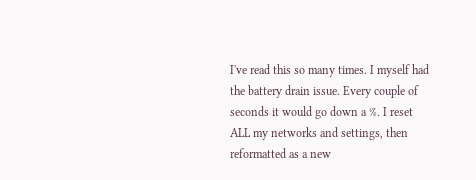I've read this so many times. I myself had the battery drain issue. Every couple of seconds it would go down a %. I reset ALL my networks and settings, then reformatted as a new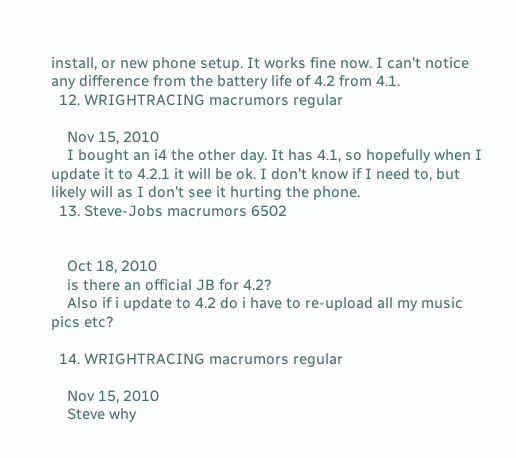install, or new phone setup. It works fine now. I can't notice any difference from the battery life of 4.2 from 4.1.
  12. WRIGHTRACING macrumors regular

    Nov 15, 2010
    I bought an i4 the other day. It has 4.1, so hopefully when I update it to 4.2.1 it will be ok. I don't know if I need to, but likely will as I don't see it hurting the phone.
  13. Steve-Jobs macrumors 6502


    Oct 18, 2010
    is there an official JB for 4.2?
    Also if i update to 4.2 do i have to re-upload all my music pics etc?

  14. WRIGHTRACING macrumors regular

    Nov 15, 2010
    Steve why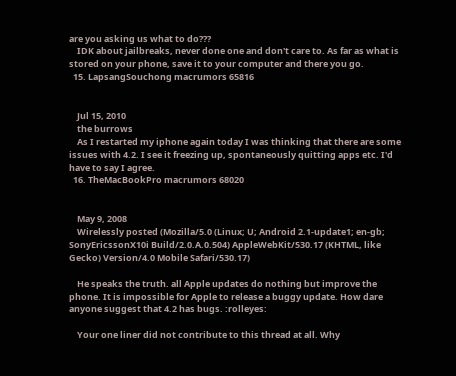are you asking us what to do???
    IDK about jailbreaks, never done one and don't care to. As far as what is stored on your phone, save it to your computer and there you go.
  15. LapsangSouchong macrumors 65816


    Jul 15, 2010
    the burrows
    As I restarted my iphone again today I was thinking that there are some issues with 4.2. I see it freezing up, spontaneously quitting apps etc. I'd have to say I agree.
  16. TheMacBookPro macrumors 68020


    May 9, 2008
    Wirelessly posted (Mozilla/5.0 (Linux; U; Android 2.1-update1; en-gb; SonyEricssonX10i Build/2.0.A.0.504) AppleWebKit/530.17 (KHTML, like Gecko) Version/4.0 Mobile Safari/530.17)

    He speaks the truth. all Apple updates do nothing but improve the phone. It is impossible for Apple to release a buggy update. How dare anyone suggest that 4.2 has bugs. :rolleyes:

    Your one liner did not contribute to this thread at all. Why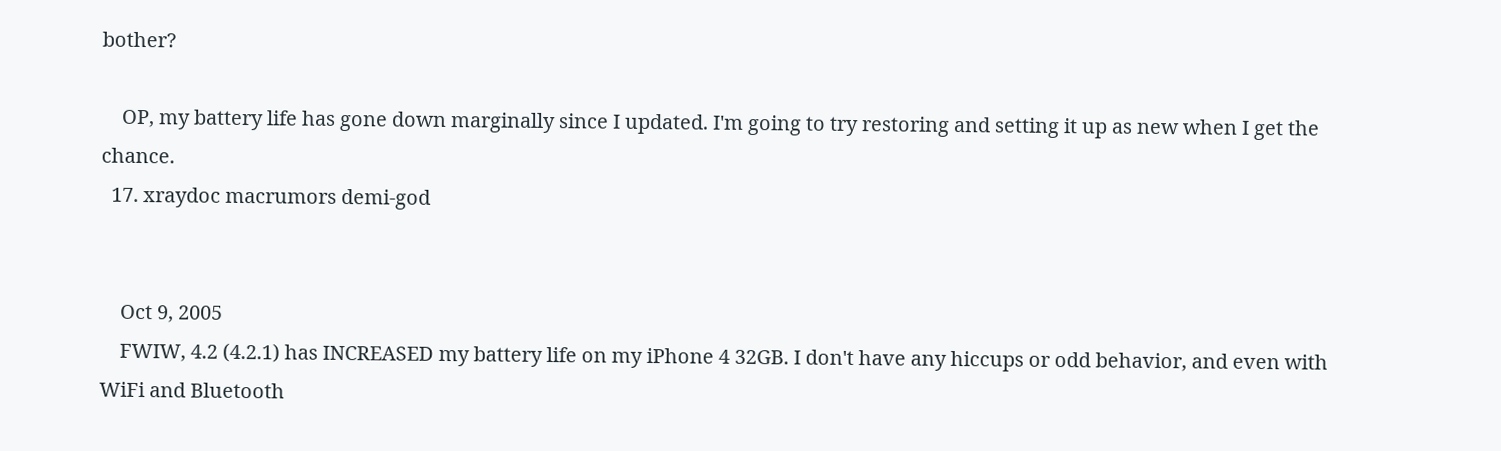bother?

    OP, my battery life has gone down marginally since I updated. I'm going to try restoring and setting it up as new when I get the chance.
  17. xraydoc macrumors demi-god


    Oct 9, 2005
    FWIW, 4.2 (4.2.1) has INCREASED my battery life on my iPhone 4 32GB. I don't have any hiccups or odd behavior, and even with WiFi and Bluetooth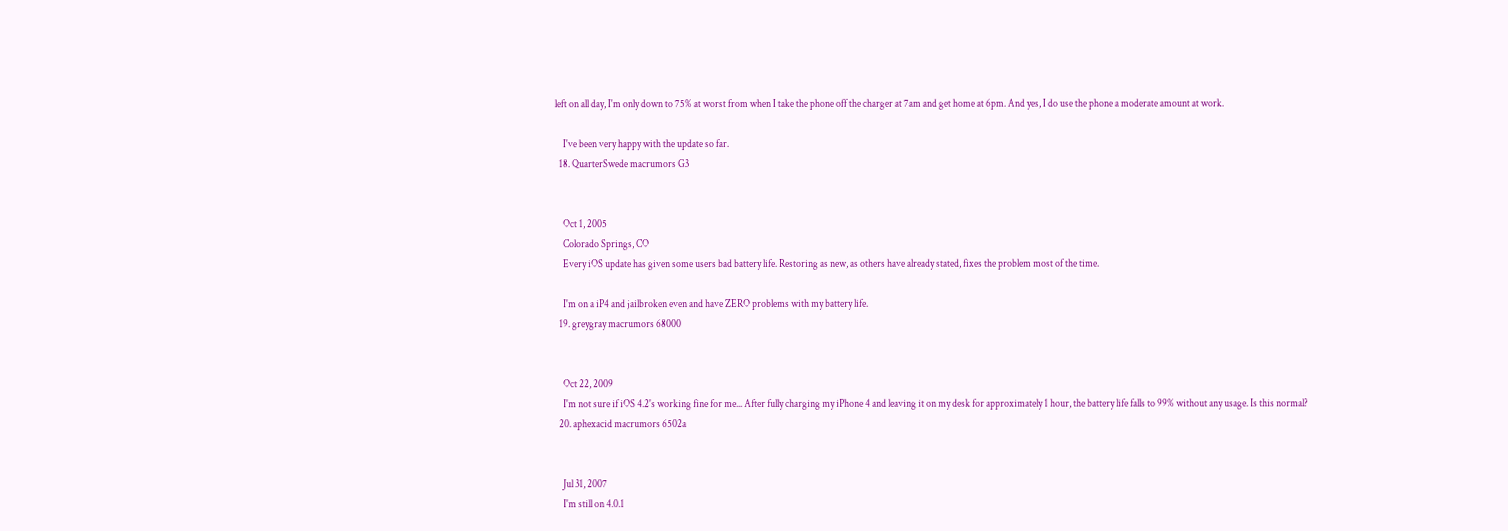left on all day, I'm only down to 75% at worst from when I take the phone off the charger at 7am and get home at 6pm. And yes, I do use the phone a moderate amount at work.

    I've been very happy with the update so far.
  18. QuarterSwede macrumors G3


    Oct 1, 2005
    Colorado Springs, CO
    Every iOS update has given some users bad battery life. Restoring as new, as others have already stated, fixes the problem most of the time.

    I'm on a iP4 and jailbroken even and have ZERO problems with my battery life.
  19. greygray macrumors 68000


    Oct 22, 2009
    I'm not sure if iOS 4.2's working fine for me... After fully charging my iPhone 4 and leaving it on my desk for approximately 1 hour, the battery life falls to 99% without any usage. Is this normal?
  20. aphexacid macrumors 6502a


    Jul 31, 2007
    I'm still on 4.0.1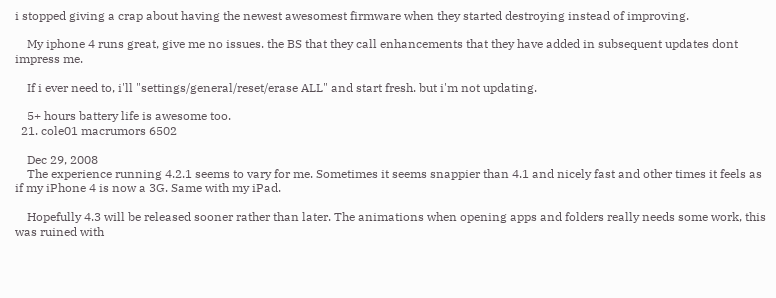i stopped giving a crap about having the newest awesomest firmware when they started destroying instead of improving.

    My iphone 4 runs great, give me no issues. the BS that they call enhancements that they have added in subsequent updates dont impress me.

    If i ever need to, i'll "settings/general/reset/erase ALL" and start fresh. but i'm not updating.

    5+ hours battery life is awesome too.
  21. cole01 macrumors 6502

    Dec 29, 2008
    The experience running 4.2.1 seems to vary for me. Sometimes it seems snappier than 4.1 and nicely fast and other times it feels as if my iPhone 4 is now a 3G. Same with my iPad.

    Hopefully 4.3 will be released sooner rather than later. The animations when opening apps and folders really needs some work, this was ruined with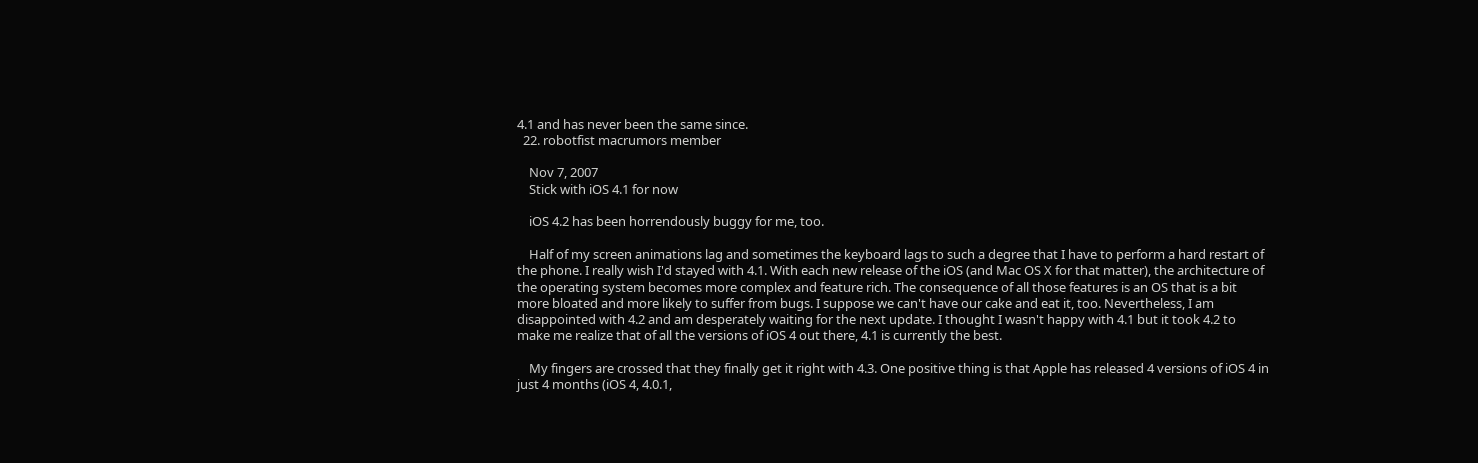4.1 and has never been the same since.
  22. robotfist macrumors member

    Nov 7, 2007
    Stick with iOS 4.1 for now

    iOS 4.2 has been horrendously buggy for me, too.

    Half of my screen animations lag and sometimes the keyboard lags to such a degree that I have to perform a hard restart of the phone. I really wish I'd stayed with 4.1. With each new release of the iOS (and Mac OS X for that matter), the architecture of the operating system becomes more complex and feature rich. The consequence of all those features is an OS that is a bit more bloated and more likely to suffer from bugs. I suppose we can't have our cake and eat it, too. Nevertheless, I am disappointed with 4.2 and am desperately waiting for the next update. I thought I wasn't happy with 4.1 but it took 4.2 to make me realize that of all the versions of iOS 4 out there, 4.1 is currently the best.

    My fingers are crossed that they finally get it right with 4.3. One positive thing is that Apple has released 4 versions of iOS 4 in just 4 months (iOS 4, 4.0.1,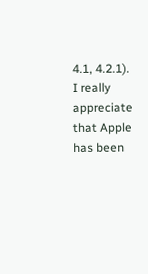4.1, 4.2.1). I really appreciate that Apple has been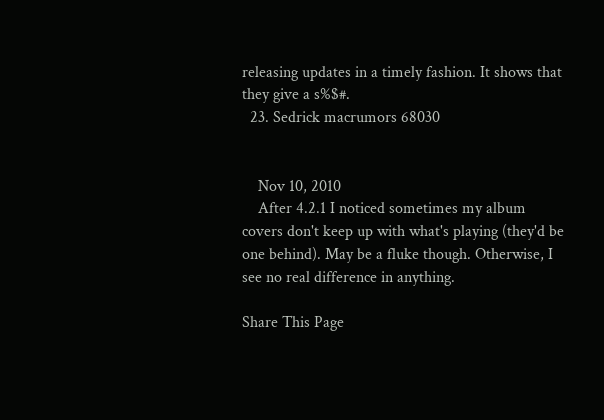releasing updates in a timely fashion. It shows that they give a s%$#.
  23. Sedrick macrumors 68030


    Nov 10, 2010
    After 4.2.1 I noticed sometimes my album covers don't keep up with what's playing (they'd be one behind). May be a fluke though. Otherwise, I see no real difference in anything.

Share This Page